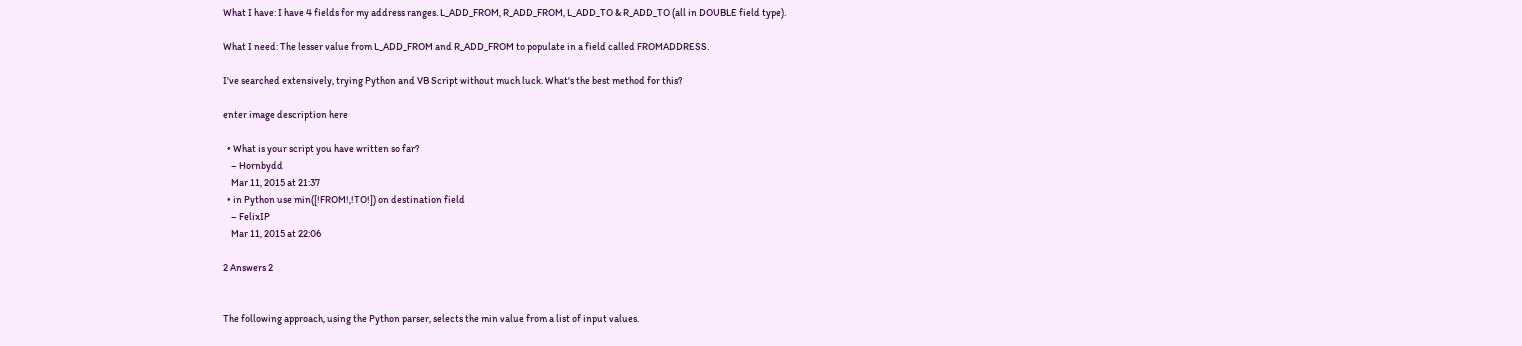What I have: I have 4 fields for my address ranges. L_ADD_FROM, R_ADD_FROM, L_ADD_TO & R_ADD_TO (all in DOUBLE field type).

What I need: The lesser value from L_ADD_FROM and R_ADD_FROM to populate in a field called FROMADDRESS.

I've searched extensively, trying Python and VB Script without much luck. What's the best method for this?

enter image description here

  • What is your script you have written so far?
    – Hornbydd
    Mar 11, 2015 at 21:37
  • in Python use min([!FROM!,!TO!]) on destination field
    – FelixIP
    Mar 11, 2015 at 22:06

2 Answers 2


The following approach, using the Python parser, selects the min value from a list of input values.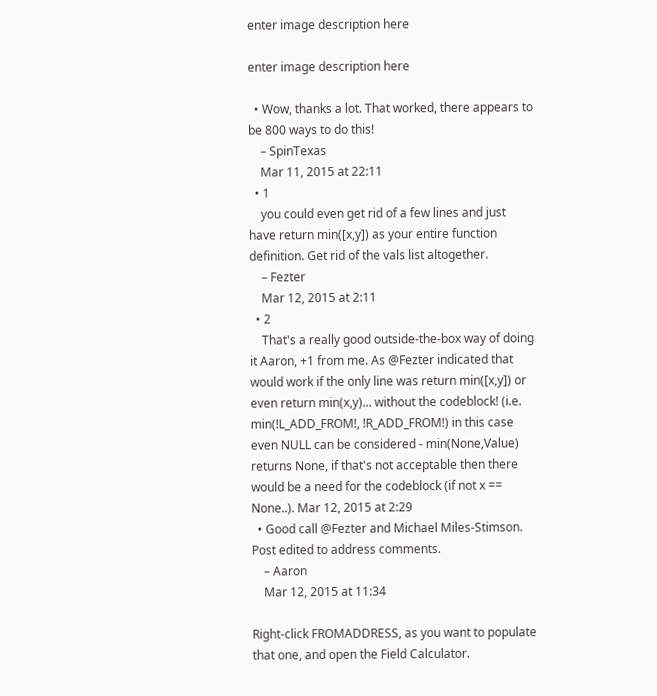enter image description here

enter image description here

  • Wow, thanks a lot. That worked, there appears to be 800 ways to do this!
    – SpinTexas
    Mar 11, 2015 at 22:11
  • 1
    you could even get rid of a few lines and just have return min([x,y]) as your entire function definition. Get rid of the vals list altogether.
    – Fezter
    Mar 12, 2015 at 2:11
  • 2
    That's a really good outside-the-box way of doing it Aaron, +1 from me. As @Fezter indicated that would work if the only line was return min([x,y]) or even return min(x,y)... without the codeblock! (i.e. min(!L_ADD_FROM!, !R_ADD_FROM!) in this case even NULL can be considered - min(None,Value) returns None, if that's not acceptable then there would be a need for the codeblock (if not x == None..). Mar 12, 2015 at 2:29
  • Good call @Fezter and Michael Miles-Stimson. Post edited to address comments.
    – Aaron
    Mar 12, 2015 at 11:34

Right-click FROMADDRESS, as you want to populate that one, and open the Field Calculator.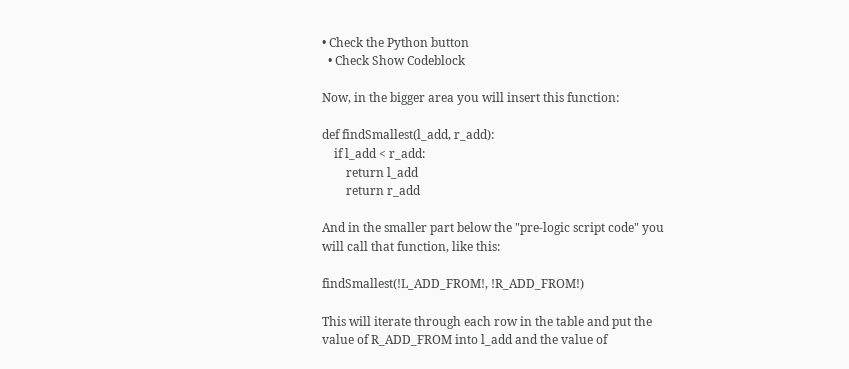• Check the Python button
  • Check Show Codeblock

Now, in the bigger area you will insert this function:

def findSmallest(l_add, r_add):
    if l_add < r_add:
        return l_add
        return r_add

And in the smaller part below the "pre-logic script code" you will call that function, like this:

findSmallest(!L_ADD_FROM!, !R_ADD_FROM!)

This will iterate through each row in the table and put the value of R_ADD_FROM into l_add and the value of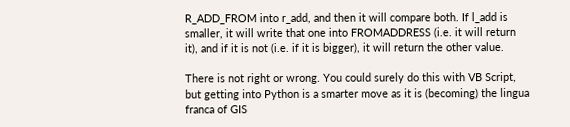R_ADD_FROM into r_add, and then it will compare both. If l_add is smaller, it will write that one into FROMADDRESS (i.e. it will return it), and if it is not (i.e. if it is bigger), it will return the other value.

There is not right or wrong. You could surely do this with VB Script, but getting into Python is a smarter move as it is (becoming) the lingua franca of GIS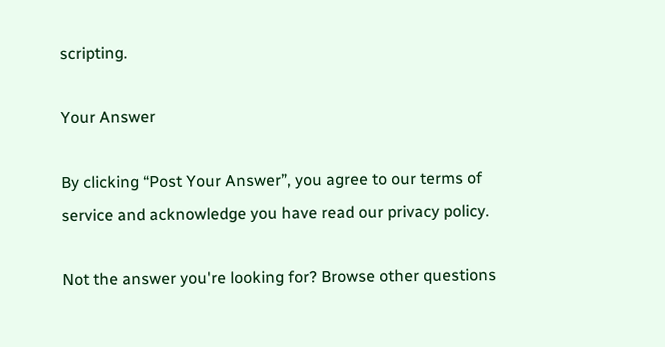scripting.

Your Answer

By clicking “Post Your Answer”, you agree to our terms of service and acknowledge you have read our privacy policy.

Not the answer you're looking for? Browse other questions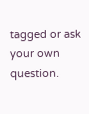tagged or ask your own question.